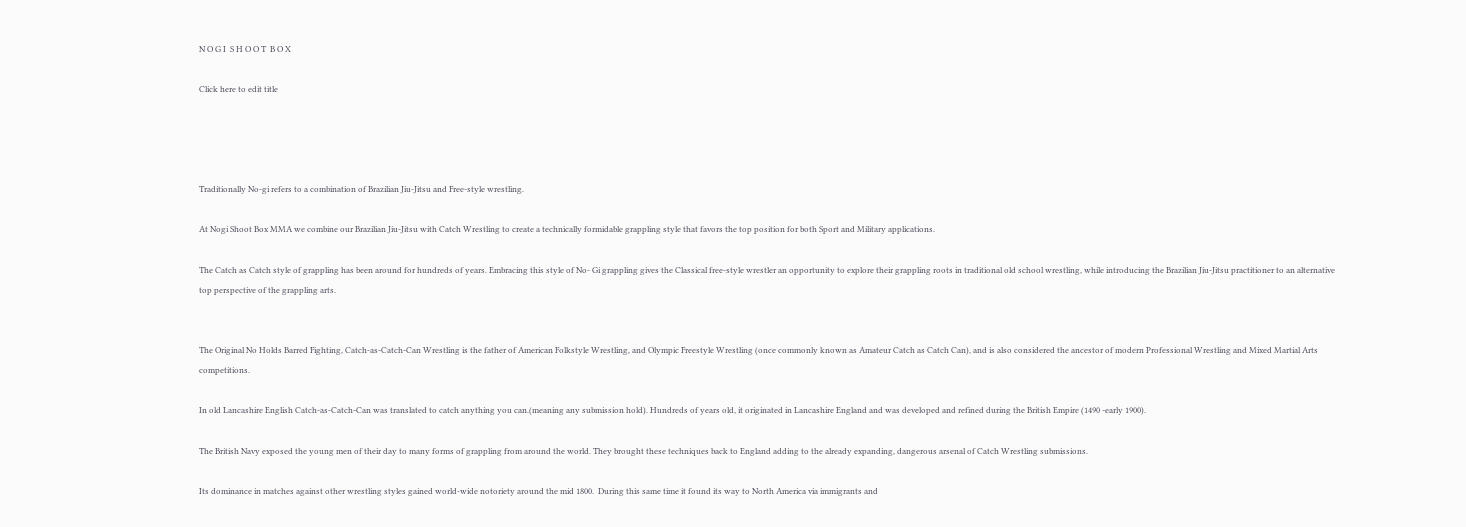N O G I  S H O O T  B O X

Click here to edit title




Traditionally No-gi refers to a combination of Brazilian Jiu-Jitsu and Free-style wrestling.

At Nogi Shoot Box MMA we combine our Brazilian Jiu-Jitsu with Catch Wrestling to create a technically formidable grappling style that favors the top position for both Sport and Military applications.

The Catch as Catch style of grappling has been around for hundreds of years. Embracing this style of No- Gi grappling gives the Classical free-style wrestler an opportunity to explore their grappling roots in traditional old school wrestling, while introducing the Brazilian Jiu-Jitsu practitioner to an alternative top perspective of the grappling arts.


The Original No Holds Barred Fighting, Catch-as-Catch-Can Wrestling is the father of American Folkstyle Wrestling, and Olympic Freestyle Wrestling (once commonly known as Amateur Catch as Catch Can), and is also considered the ancestor of modern Professional Wrestling and Mixed Martial Arts competitions.

In old Lancashire English Catch-as-Catch-Can was translated to catch anything you can.(meaning any submission hold). Hundreds of years old, it originated in Lancashire England and was developed and refined during the British Empire (1490 -early 1900).

The British Navy exposed the young men of their day to many forms of grappling from around the world. They brought these techniques back to England adding to the already expanding, dangerous arsenal of Catch Wrestling submissions.

Its dominance in matches against other wrestling styles gained world-wide notoriety around the mid 1800.  During this same time it found its way to North America via immigrants and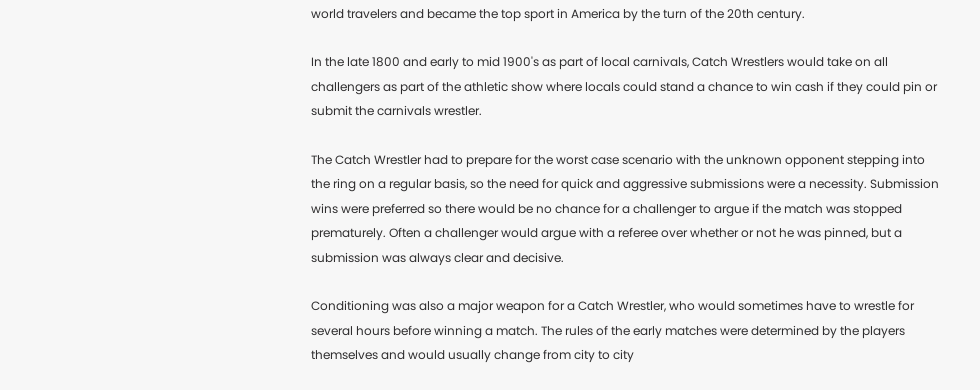world travelers and became the top sport in America by the turn of the 20th century.

In the late 1800 and early to mid 1900's as part of local carnivals, Catch Wrestlers would take on all challengers as part of the athletic show where locals could stand a chance to win cash if they could pin or submit the carnivals wrestler.

The Catch Wrestler had to prepare for the worst case scenario with the unknown opponent stepping into the ring on a regular basis, so the need for quick and aggressive submissions were a necessity. Submission wins were preferred so there would be no chance for a challenger to argue if the match was stopped prematurely. Often a challenger would argue with a referee over whether or not he was pinned, but a submission was always clear and decisive.

Conditioning was also a major weapon for a Catch Wrestler, who would sometimes have to wrestle for several hours before winning a match. The rules of the early matches were determined by the players themselves and would usually change from city to city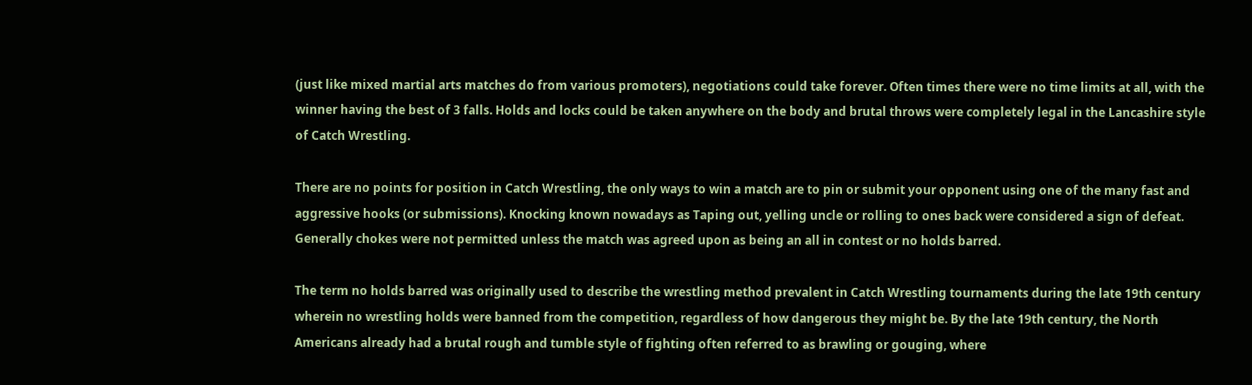(just like mixed martial arts matches do from various promoters), negotiations could take forever. Often times there were no time limits at all, with the winner having the best of 3 falls. Holds and locks could be taken anywhere on the body and brutal throws were completely legal in the Lancashire style of Catch Wrestling.

There are no points for position in Catch Wrestling, the only ways to win a match are to pin or submit your opponent using one of the many fast and aggressive hooks (or submissions). Knocking known nowadays as Taping out, yelling uncle or rolling to ones back were considered a sign of defeat. Generally chokes were not permitted unless the match was agreed upon as being an all in contest or no holds barred.

The term no holds barred was originally used to describe the wrestling method prevalent in Catch Wrestling tournaments during the late 19th century wherein no wrestling holds were banned from the competition, regardless of how dangerous they might be. By the late 19th century, the North Americans already had a brutal rough and tumble style of fighting often referred to as brawling or gouging, where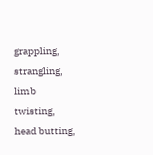grappling, strangling, limb twisting, head butting,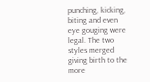punching, kicking, biting and even eye gouging were legal. The two styles merged giving birth to the more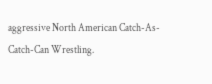aggressive North American Catch-As-Catch-Can Wrestling.